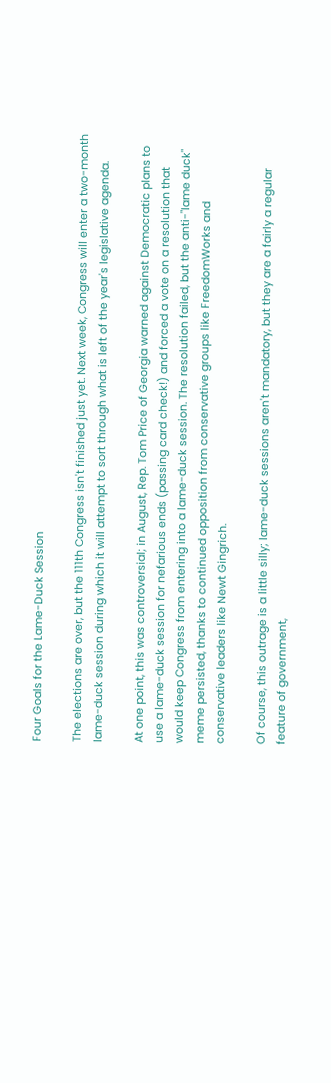Four Goals for the Lame-Duck Session

The elections are over, but the 111th Congress isn't finished just yet. Next week, Congress will enter a two-month lame-duck session during which it will attempt to sort through what is left of the year's legislative agenda.

At one point, this was controversial; in August, Rep. Tom Price of Georgia warned against Democratic plans to use a lame-duck session for nefarious ends (passing card check!) and forced a vote on a resolution that would keep Congress from entering into a lame-duck session. The resolution failed, but the anti-"lame duck" meme persisted, thanks to continued opposition from conservative groups like FreedomWorks and conservative leaders like Newt Gingrich.

Of course, this outrage is a little silly; lame-duck sessions aren't mandatory, but they are a fairly a regular feature of government,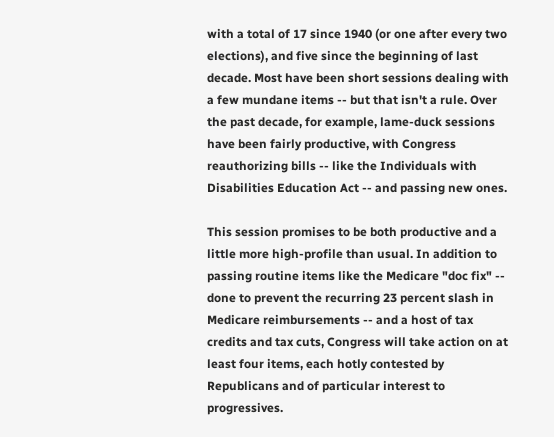with a total of 17 since 1940 (or one after every two elections), and five since the beginning of last decade. Most have been short sessions dealing with a few mundane items -- but that isn't a rule. Over the past decade, for example, lame-duck sessions have been fairly productive, with Congress reauthorizing bills -- like the Individuals with Disabilities Education Act -- and passing new ones.

This session promises to be both productive and a little more high-profile than usual. In addition to passing routine items like the Medicare "doc fix" -- done to prevent the recurring 23 percent slash in Medicare reimbursements -- and a host of tax credits and tax cuts, Congress will take action on at least four items, each hotly contested by Republicans and of particular interest to progressives.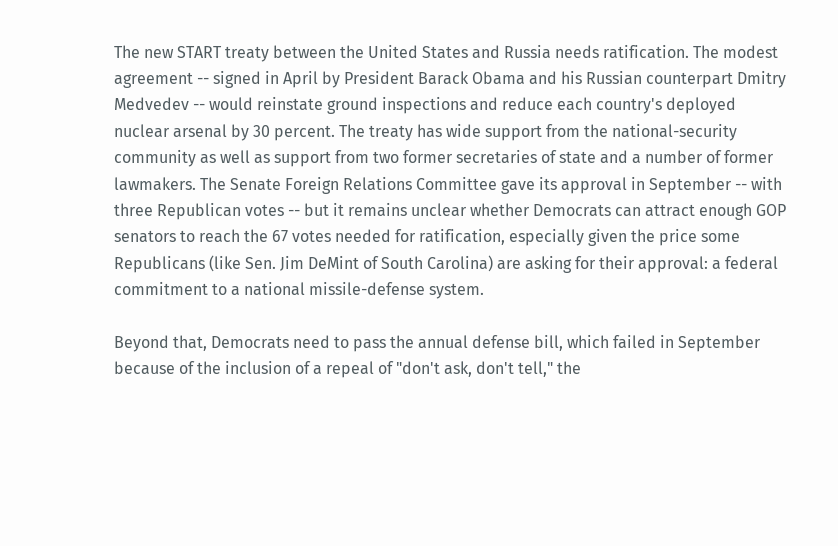The new START treaty between the United States and Russia needs ratification. The modest agreement -- signed in April by President Barack Obama and his Russian counterpart Dmitry Medvedev -- would reinstate ground inspections and reduce each country's deployed nuclear arsenal by 30 percent. The treaty has wide support from the national-security community as well as support from two former secretaries of state and a number of former lawmakers. The Senate Foreign Relations Committee gave its approval in September -- with three Republican votes -- but it remains unclear whether Democrats can attract enough GOP senators to reach the 67 votes needed for ratification, especially given the price some Republicans (like Sen. Jim DeMint of South Carolina) are asking for their approval: a federal commitment to a national missile-defense system.

Beyond that, Democrats need to pass the annual defense bill, which failed in September because of the inclusion of a repeal of "don't ask, don't tell," the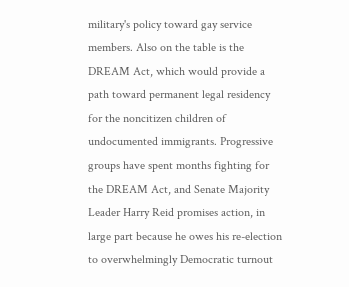military's policy toward gay service members. Also on the table is the DREAM Act, which would provide a path toward permanent legal residency for the noncitizen children of undocumented immigrants. Progressive groups have spent months fighting for the DREAM Act, and Senate Majority Leader Harry Reid promises action, in large part because he owes his re-election to overwhelmingly Democratic turnout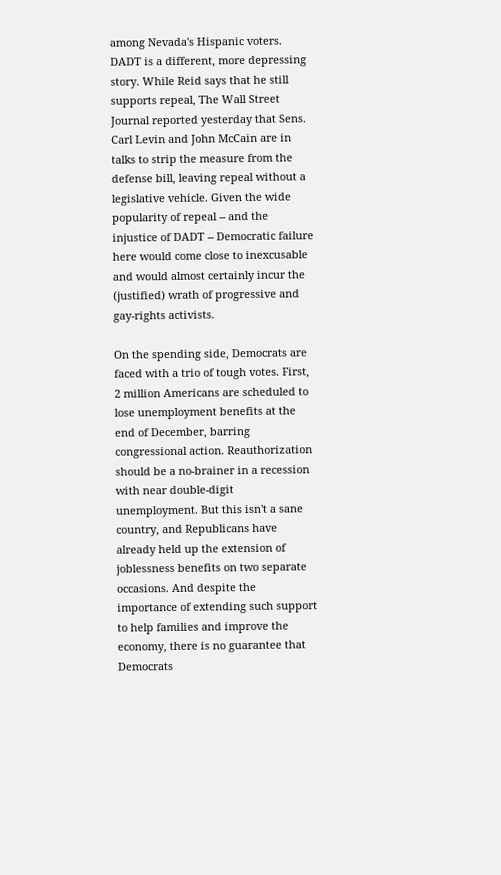among Nevada's Hispanic voters. DADT is a different, more depressing story. While Reid says that he still supports repeal, The Wall Street Journal reported yesterday that Sens. Carl Levin and John McCain are in talks to strip the measure from the defense bill, leaving repeal without a legislative vehicle. Given the wide popularity of repeal -- and the injustice of DADT -- Democratic failure here would come close to inexcusable and would almost certainly incur the (justified) wrath of progressive and gay-rights activists.

On the spending side, Democrats are faced with a trio of tough votes. First, 2 million Americans are scheduled to lose unemployment benefits at the end of December, barring congressional action. Reauthorization should be a no-brainer in a recession with near double-digit unemployment. But this isn't a sane country, and Republicans have already held up the extension of joblessness benefits on two separate occasions. And despite the importance of extending such support to help families and improve the economy, there is no guarantee that Democrats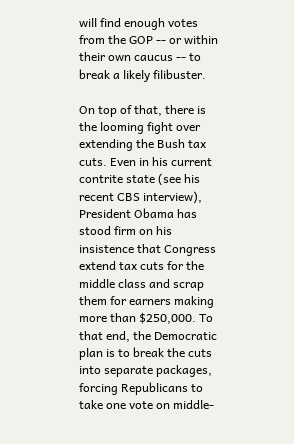will find enough votes from the GOP -- or within their own caucus -- to break a likely filibuster.

On top of that, there is the looming fight over extending the Bush tax cuts. Even in his current contrite state (see his recent CBS interview), President Obama has stood firm on his insistence that Congress extend tax cuts for the middle class and scrap them for earners making more than $250,000. To that end, the Democratic plan is to break the cuts into separate packages, forcing Republicans to take one vote on middle-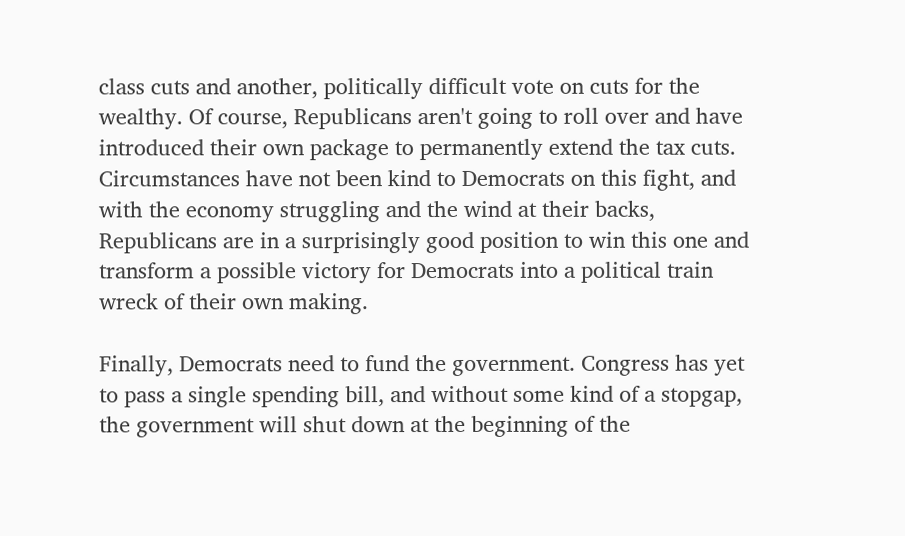class cuts and another, politically difficult vote on cuts for the wealthy. Of course, Republicans aren't going to roll over and have introduced their own package to permanently extend the tax cuts. Circumstances have not been kind to Democrats on this fight, and with the economy struggling and the wind at their backs, Republicans are in a surprisingly good position to win this one and transform a possible victory for Democrats into a political train wreck of their own making.

Finally, Democrats need to fund the government. Congress has yet to pass a single spending bill, and without some kind of a stopgap, the government will shut down at the beginning of the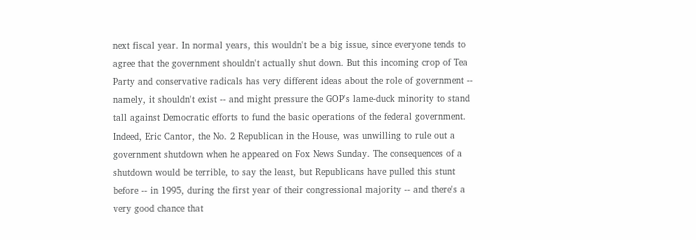next fiscal year. In normal years, this wouldn't be a big issue, since everyone tends to agree that the government shouldn't actually shut down. But this incoming crop of Tea Party and conservative radicals has very different ideas about the role of government -- namely, it shouldn't exist -- and might pressure the GOP's lame-duck minority to stand tall against Democratic efforts to fund the basic operations of the federal government. Indeed, Eric Cantor, the No. 2 Republican in the House, was unwilling to rule out a government shutdown when he appeared on Fox News Sunday. The consequences of a shutdown would be terrible, to say the least, but Republicans have pulled this stunt before -- in 1995, during the first year of their congressional majority -- and there's a very good chance that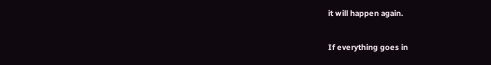it will happen again.

If everything goes in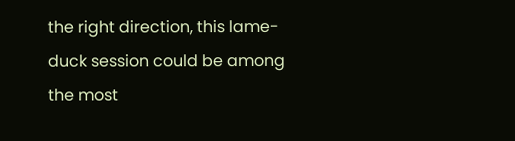the right direction, this lame-duck session could be among the most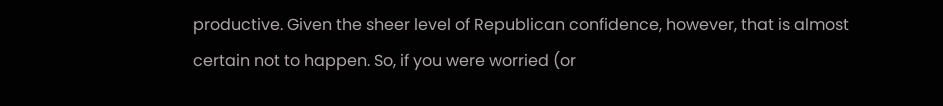productive. Given the sheer level of Republican confidence, however, that is almost certain not to happen. So, if you were worried (or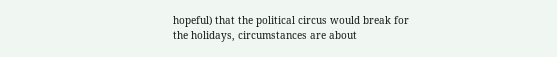hopeful) that the political circus would break for the holidays, circumstances are about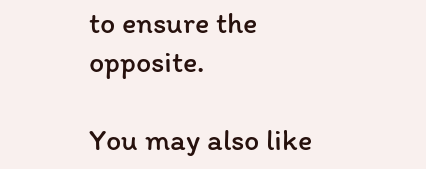to ensure the opposite.

You may also like